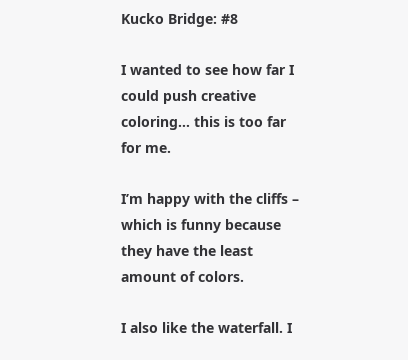Kucko Bridge: #8

I wanted to see how far I could push creative coloring… this is too far for me.

I’m happy with the cliffs – which is funny because they have the least amount of colors.

I also like the waterfall. I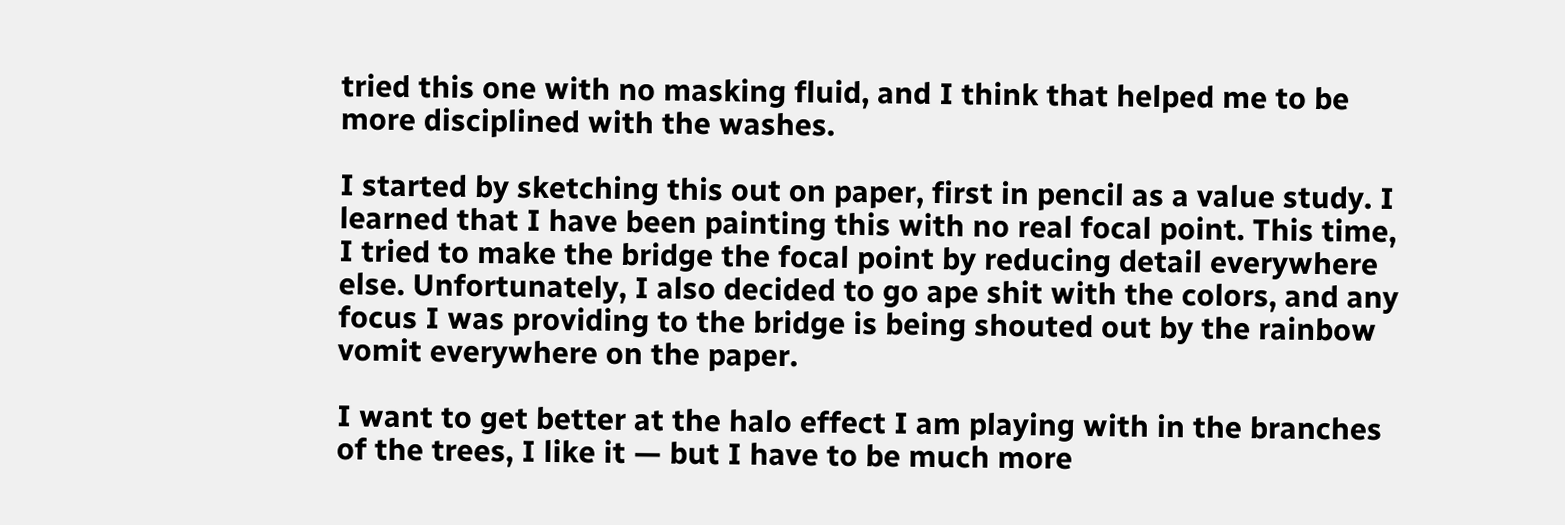tried this one with no masking fluid, and I think that helped me to be more disciplined with the washes.

I started by sketching this out on paper, first in pencil as a value study. I learned that I have been painting this with no real focal point. This time, I tried to make the bridge the focal point by reducing detail everywhere else. Unfortunately, I also decided to go ape shit with the colors, and any focus I was providing to the bridge is being shouted out by the rainbow vomit everywhere on the paper.

I want to get better at the halo effect I am playing with in the branches of the trees, I like it — but I have to be much more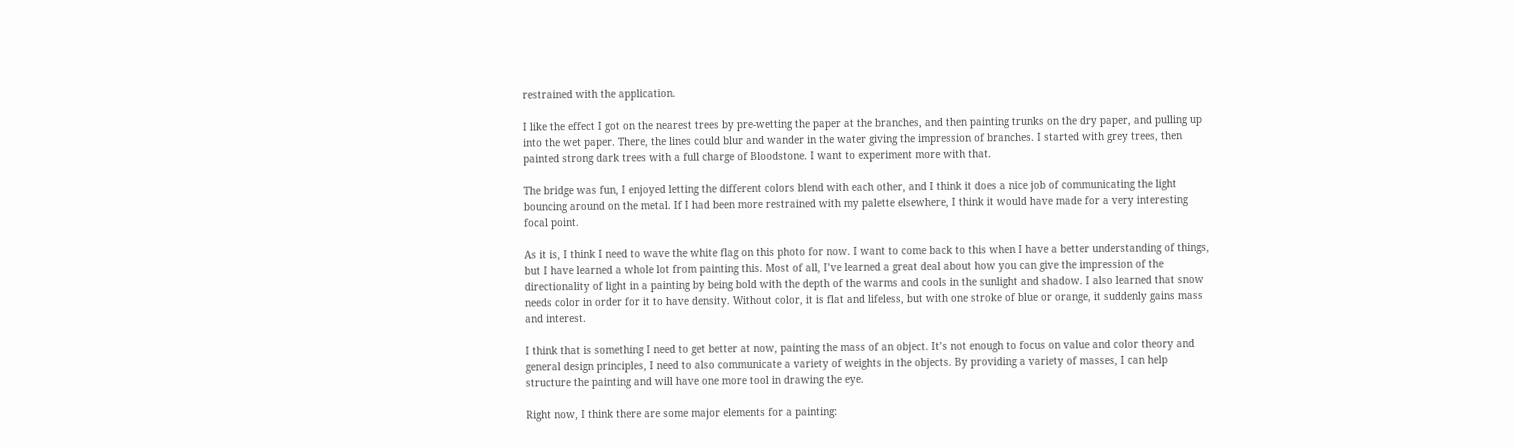restrained with the application.

I like the effect I got on the nearest trees by pre-wetting the paper at the branches, and then painting trunks on the dry paper, and pulling up into the wet paper. There, the lines could blur and wander in the water giving the impression of branches. I started with grey trees, then painted strong dark trees with a full charge of Bloodstone. I want to experiment more with that.

The bridge was fun, I enjoyed letting the different colors blend with each other, and I think it does a nice job of communicating the light bouncing around on the metal. If I had been more restrained with my palette elsewhere, I think it would have made for a very interesting focal point.

As it is, I think I need to wave the white flag on this photo for now. I want to come back to this when I have a better understanding of things, but I have learned a whole lot from painting this. Most of all, I’ve learned a great deal about how you can give the impression of the directionality of light in a painting by being bold with the depth of the warms and cools in the sunlight and shadow. I also learned that snow needs color in order for it to have density. Without color, it is flat and lifeless, but with one stroke of blue or orange, it suddenly gains mass and interest.

I think that is something I need to get better at now, painting the mass of an object. It’s not enough to focus on value and color theory and general design principles, I need to also communicate a variety of weights in the objects. By providing a variety of masses, I can help structure the painting and will have one more tool in drawing the eye.

Right now, I think there are some major elements for a painting: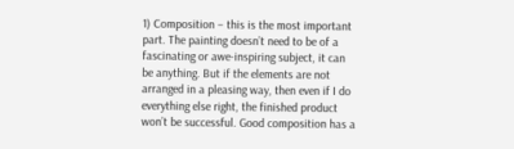1) Composition – this is the most important part. The painting doesn’t need to be of a fascinating or awe-inspiring subject, it can be anything. But if the elements are not arranged in a pleasing way, then even if I do everything else right, the finished product won’t be successful. Good composition has a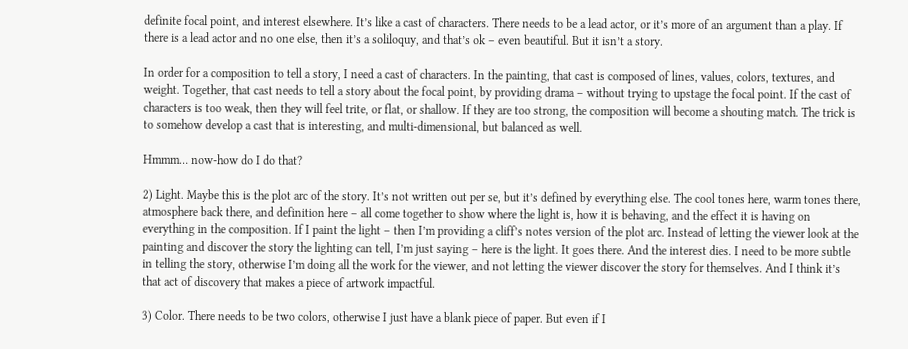definite focal point, and interest elsewhere. It’s like a cast of characters. There needs to be a lead actor, or it’s more of an argument than a play. If there is a lead actor and no one else, then it’s a soliloquy, and that’s ok – even beautiful. But it isn’t a story.

In order for a composition to tell a story, I need a cast of characters. In the painting, that cast is composed of lines, values, colors, textures, and weight. Together, that cast needs to tell a story about the focal point, by providing drama – without trying to upstage the focal point. If the cast of characters is too weak, then they will feel trite, or flat, or shallow. If they are too strong, the composition will become a shouting match. The trick is to somehow develop a cast that is interesting, and multi-dimensional, but balanced as well.

Hmmm… now-how do I do that?

2) Light. Maybe this is the plot arc of the story. It’s not written out per se, but it’s defined by everything else. The cool tones here, warm tones there, atmosphere back there, and definition here – all come together to show where the light is, how it is behaving, and the effect it is having on everything in the composition. If I paint the light – then I’m providing a cliff’s notes version of the plot arc. Instead of letting the viewer look at the painting and discover the story the lighting can tell, I’m just saying – here is the light. It goes there. And the interest dies. I need to be more subtle in telling the story, otherwise I’m doing all the work for the viewer, and not letting the viewer discover the story for themselves. And I think it’s that act of discovery that makes a piece of artwork impactful.

3) Color. There needs to be two colors, otherwise I just have a blank piece of paper. But even if I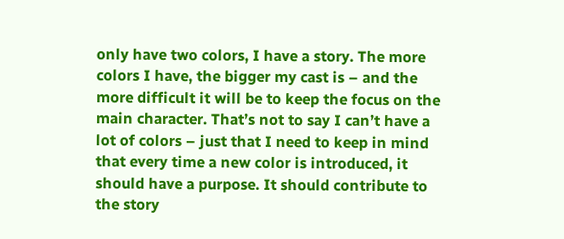only have two colors, I have a story. The more colors I have, the bigger my cast is – and the more difficult it will be to keep the focus on the main character. That’s not to say I can’t have a lot of colors – just that I need to keep in mind that every time a new color is introduced, it should have a purpose. It should contribute to the story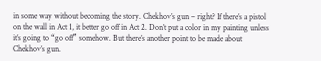in some way without becoming the story. Chekhov’s gun – right? If there’s a pistol on the wall in Act 1, it better go off in Act 2. Don’t put a color in my painting unless it’s going to “go off” somehow. But there’s another point to be made about Chekhov’s gun.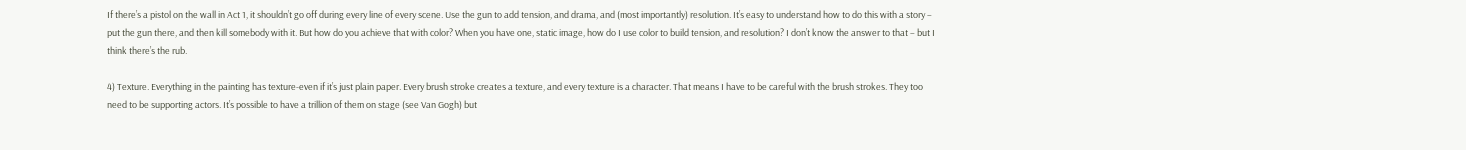If there’s a pistol on the wall in Act 1, it shouldn’t go off during every line of every scene. Use the gun to add tension, and drama, and (most importantly) resolution. It’s easy to understand how to do this with a story – put the gun there, and then kill somebody with it. But how do you achieve that with color? When you have one, static image, how do I use color to build tension, and resolution? I don’t know the answer to that – but I think there’s the rub.

4) Texture. Everything in the painting has texture-even if it’s just plain paper. Every brush stroke creates a texture, and every texture is a character. That means I have to be careful with the brush strokes. They too need to be supporting actors. It’s possible to have a trillion of them on stage (see Van Gogh) but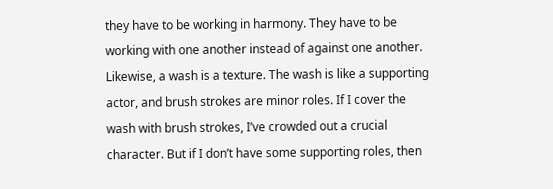they have to be working in harmony. They have to be working with one another instead of against one another. Likewise, a wash is a texture. The wash is like a supporting actor, and brush strokes are minor roles. If I cover the wash with brush strokes, I’ve crowded out a crucial character. But if I don’t have some supporting roles, then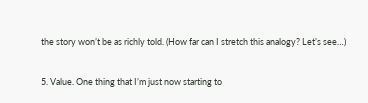the story won’t be as richly told. (How far can I stretch this analogy? Let’s see…)

5. Value. One thing that I’m just now starting to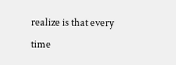realize is that every time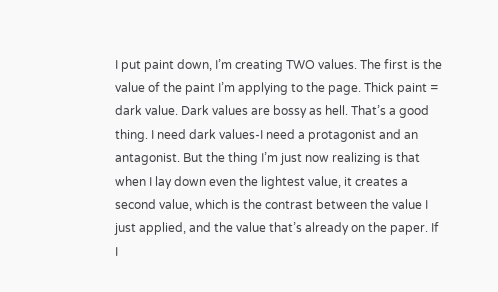I put paint down, I’m creating TWO values. The first is the value of the paint I’m applying to the page. Thick paint = dark value. Dark values are bossy as hell. That’s a good thing. I need dark values-I need a protagonist and an antagonist. But the thing I’m just now realizing is that when I lay down even the lightest value, it creates a second value, which is the contrast between the value I just applied, and the value that’s already on the paper. If I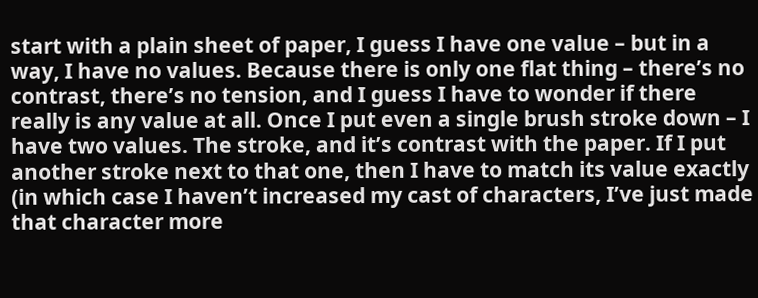start with a plain sheet of paper, I guess I have one value – but in a way, I have no values. Because there is only one flat thing – there’s no contrast, there’s no tension, and I guess I have to wonder if there really is any value at all. Once I put even a single brush stroke down – I have two values. The stroke, and it’s contrast with the paper. If I put another stroke next to that one, then I have to match its value exactly (in which case I haven’t increased my cast of characters, I’ve just made that character more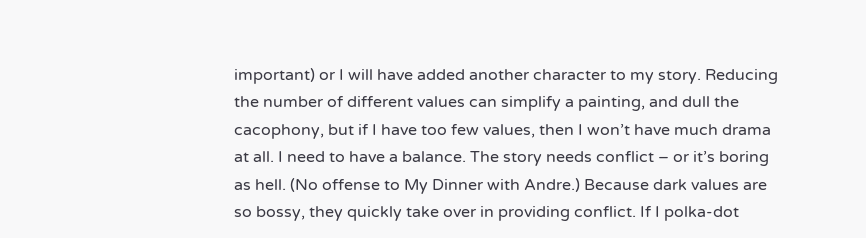important) or I will have added another character to my story. Reducing the number of different values can simplify a painting, and dull the cacophony, but if I have too few values, then I won’t have much drama at all. I need to have a balance. The story needs conflict – or it’s boring as hell. (No offense to My Dinner with Andre.) Because dark values are so bossy, they quickly take over in providing conflict. If I polka-dot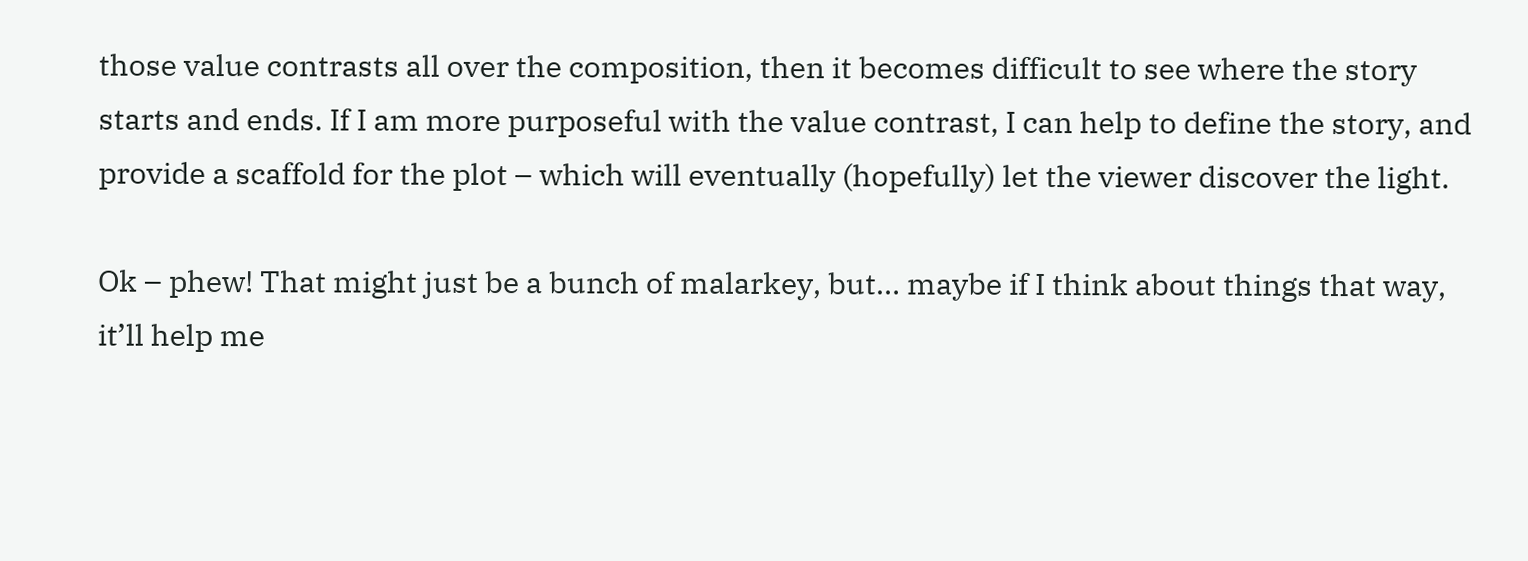those value contrasts all over the composition, then it becomes difficult to see where the story starts and ends. If I am more purposeful with the value contrast, I can help to define the story, and provide a scaffold for the plot – which will eventually (hopefully) let the viewer discover the light.

Ok – phew! That might just be a bunch of malarkey, but… maybe if I think about things that way, it’ll help me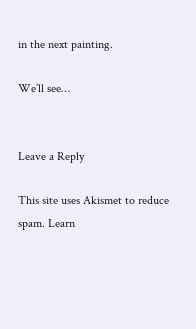in the next painting.

We’ll see…


Leave a Reply

This site uses Akismet to reduce spam. Learn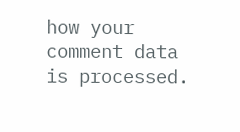how your comment data is processed.